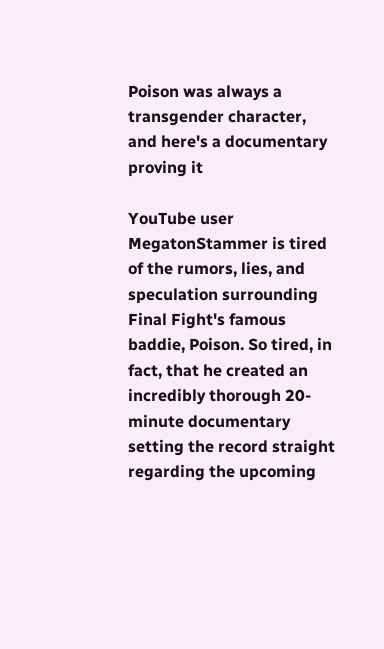Poison was always a transgender character, and here's a documentary proving it

YouTube user MegatonStammer is tired of the rumors, lies, and speculation surrounding Final Fight's famous baddie, Poison. So tired, in fact, that he created an incredibly thorough 20-minute documentary setting the record straight regarding the upcoming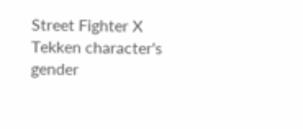Street Fighter X Tekken character's gender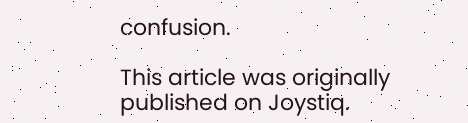confusion.

This article was originally published on Joystiq.